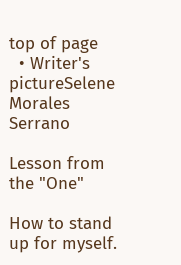top of page
  • Writer's pictureSelene Morales Serrano

Lesson from the "One"

How to stand up for myself.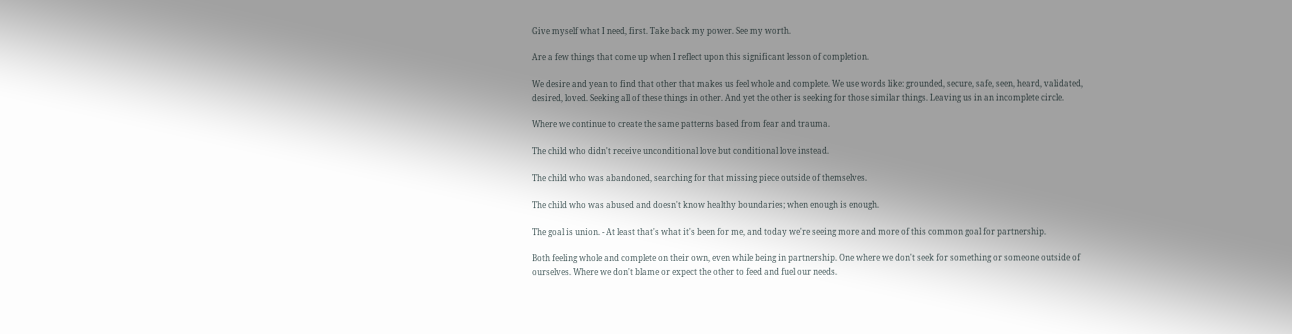Give myself what I need, first. Take back my power. See my worth.

Are a few things that come up when I reflect upon this significant lesson of completion.

We desire and yean to find that other that makes us feel whole and complete. We use words like: grounded, secure, safe, seen, heard, validated, desired, loved. Seeking all of these things in other. And yet the other is seeking for those similar things. Leaving us in an incomplete circle.

Where we continue to create the same patterns based from fear and trauma.

The child who didn't receive unconditional love but conditional love instead.

The child who was abandoned, searching for that missing piece outside of themselves.

The child who was abused and doesn't know healthy boundaries; when enough is enough.

The goal is union. - At least that's what it's been for me, and today we're seeing more and more of this common goal for partnership.

Both feeling whole and complete on their own, even while being in partnership. One where we don't seek for something or someone outside of ourselves. Where we don't blame or expect the other to feed and fuel our needs.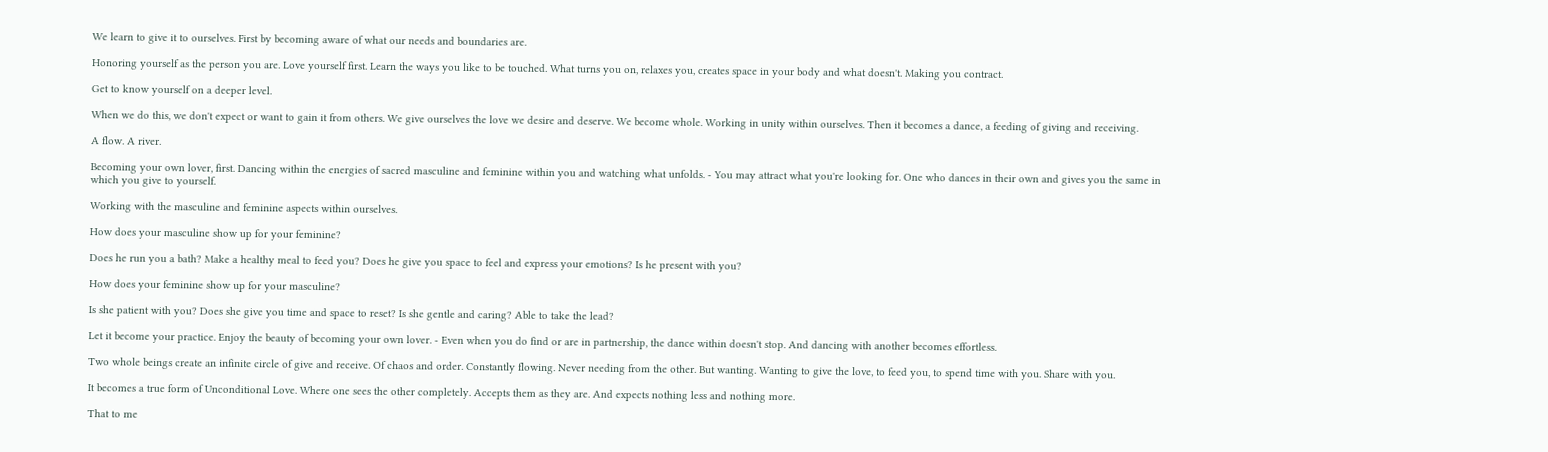We learn to give it to ourselves. First by becoming aware of what our needs and boundaries are.

Honoring yourself as the person you are. Love yourself first. Learn the ways you like to be touched. What turns you on, relaxes you, creates space in your body and what doesn't. Making you contract.

Get to know yourself on a deeper level.

When we do this, we don't expect or want to gain it from others. We give ourselves the love we desire and deserve. We become whole. Working in unity within ourselves. Then it becomes a dance, a feeding of giving and receiving.

A flow. A river.

Becoming your own lover, first. Dancing within the energies of sacred masculine and feminine within you and watching what unfolds. - You may attract what you're looking for. One who dances in their own and gives you the same in which you give to yourself.

Working with the masculine and feminine aspects within ourselves.

How does your masculine show up for your feminine?

Does he run you a bath? Make a healthy meal to feed you? Does he give you space to feel and express your emotions? Is he present with you?

How does your feminine show up for your masculine?

Is she patient with you? Does she give you time and space to reset? Is she gentle and caring? Able to take the lead?

Let it become your practice. Enjoy the beauty of becoming your own lover. - Even when you do find or are in partnership, the dance within doesn't stop. And dancing with another becomes effortless.

Two whole beings create an infinite circle of give and receive. Of chaos and order. Constantly flowing. Never needing from the other. But wanting. Wanting to give the love, to feed you, to spend time with you. Share with you.

It becomes a true form of Unconditional Love. Where one sees the other completely. Accepts them as they are. And expects nothing less and nothing more.

That to me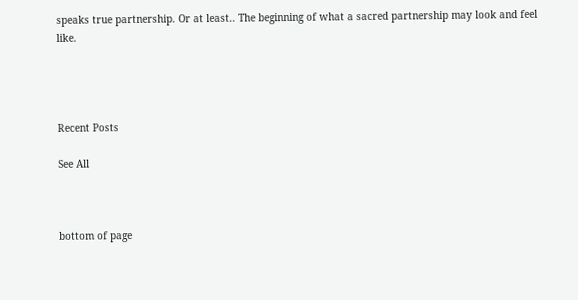speaks true partnership. Or at least.. The beginning of what a sacred partnership may look and feel like.




Recent Posts

See All



bottom of page